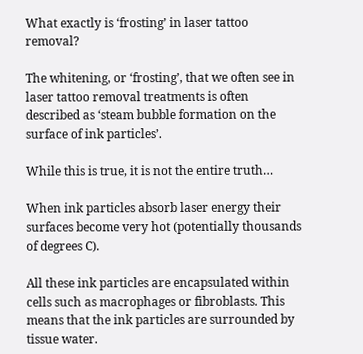What exactly is ‘frosting’ in laser tattoo removal?

The whitening, or ‘frosting’, that we often see in laser tattoo removal treatments is often described as ‘steam bubble formation on the surface of ink particles’.

While this is true, it is not the entire truth…

When ink particles absorb laser energy their surfaces become very hot (potentially thousands of degrees C).

All these ink particles are encapsulated within cells such as macrophages or fibroblasts. This means that the ink particles are surrounded by tissue water.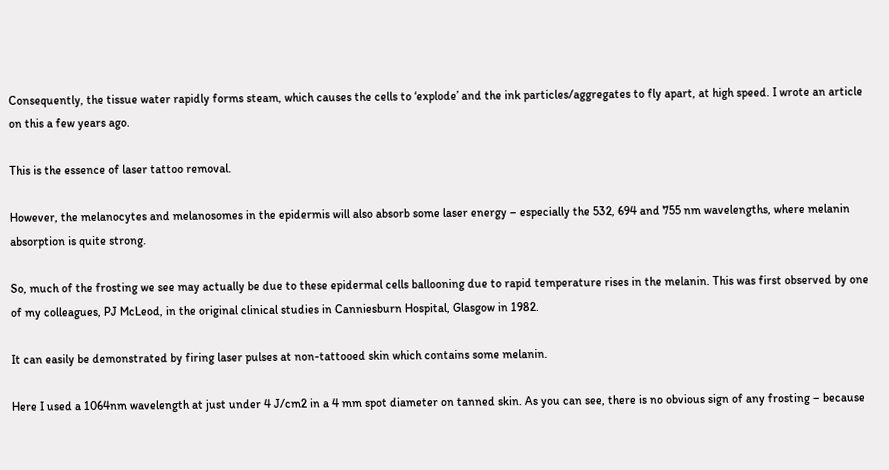Consequently, the tissue water rapidly forms steam, which causes the cells to ‘explode’ and the ink particles/aggregates to fly apart, at high speed. I wrote an article on this a few years ago.

This is the essence of laser tattoo removal.

However, the melanocytes and melanosomes in the epidermis will also absorb some laser energy – especially the 532, 694 and 755 nm wavelengths, where melanin absorption is quite strong.

So, much of the frosting we see may actually be due to these epidermal cells ballooning due to rapid temperature rises in the melanin. This was first observed by one of my colleagues, PJ McLeod, in the original clinical studies in Canniesburn Hospital, Glasgow in 1982.

It can easily be demonstrated by firing laser pulses at non-tattooed skin which contains some melanin.

Here I used a 1064nm wavelength at just under 4 J/cm2 in a 4 mm spot diameter on tanned skin. As you can see, there is no obvious sign of any frosting – because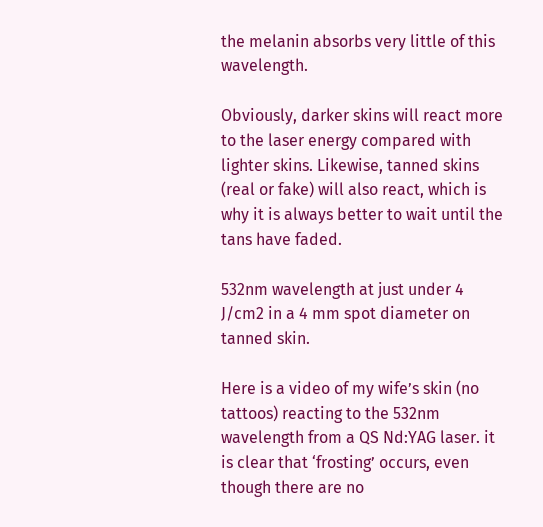the melanin absorbs very little of this wavelength.

Obviously, darker skins will react more to the laser energy compared with lighter skins. Likewise, tanned skins (real or fake) will also react, which is why it is always better to wait until the tans have faded.

532nm wavelength at just under 4 J/cm2 in a 4 mm spot diameter on tanned skin.

Here is a video of my wife’s skin (no tattoos) reacting to the 532nm wavelength from a QS Nd:YAG laser. it is clear that ‘frosting’ occurs, even though there are no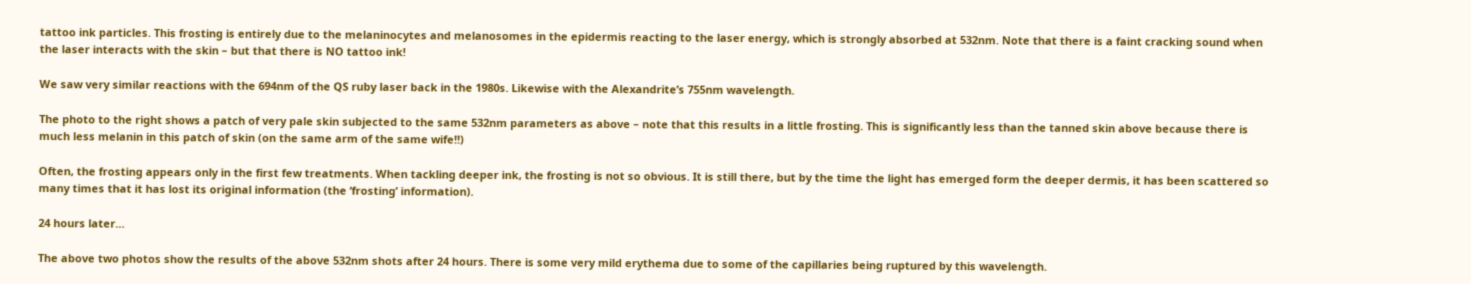tattoo ink particles. This frosting is entirely due to the melaninocytes and melanosomes in the epidermis reacting to the laser energy, which is strongly absorbed at 532nm. Note that there is a faint cracking sound when the laser interacts with the skin – but that there is NO tattoo ink!

We saw very similar reactions with the 694nm of the QS ruby laser back in the 1980s. Likewise with the Alexandrite’s 755nm wavelength.

The photo to the right shows a patch of very pale skin subjected to the same 532nm parameters as above – note that this results in a little frosting. This is significantly less than the tanned skin above because there is much less melanin in this patch of skin (on the same arm of the same wife!!)

Often, the frosting appears only in the first few treatments. When tackling deeper ink, the frosting is not so obvious. It is still there, but by the time the light has emerged form the deeper dermis, it has been scattered so many times that it has lost its original information (the ‘frosting’ information).

24 hours later…

The above two photos show the results of the above 532nm shots after 24 hours. There is some very mild erythema due to some of the capillaries being ruptured by this wavelength.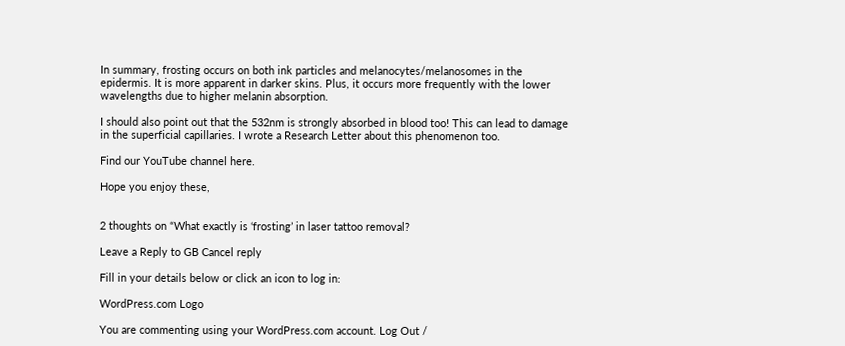In summary, frosting occurs on both ink particles and melanocytes/melanosomes in the epidermis. It is more apparent in darker skins. Plus, it occurs more frequently with the lower wavelengths due to higher melanin absorption.

I should also point out that the 532nm is strongly absorbed in blood too! This can lead to damage in the superficial capillaries. I wrote a Research Letter about this phenomenon too.

Find our YouTube channel here.

Hope you enjoy these,


2 thoughts on “What exactly is ‘frosting’ in laser tattoo removal?

Leave a Reply to GB Cancel reply

Fill in your details below or click an icon to log in:

WordPress.com Logo

You are commenting using your WordPress.com account. Log Out /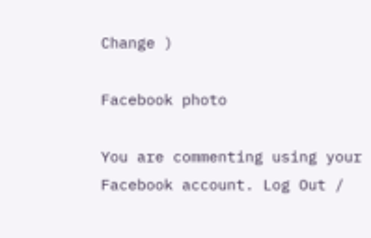Change )

Facebook photo

You are commenting using your Facebook account. Log Out /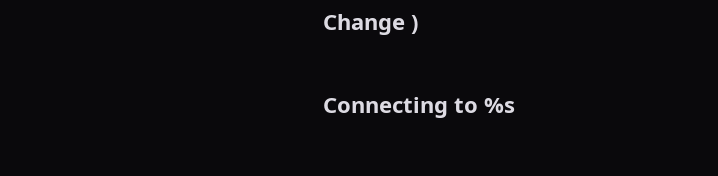Change )

Connecting to %s